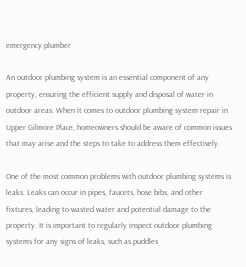emergency plumber

An outdoor plumbing system is an essential component of any property, ensuring the efficient supply and disposal of water in outdoor areas. When it comes to outdoor plumbing system repair in Upper Gilmore Place, homeowners should be aware of common issues that may arise and the steps to take to address them effectively.

One of the most common problems with outdoor plumbing systems is leaks. Leaks can occur in pipes, faucets, hose bibs, and other fixtures, leading to wasted water and potential damage to the property. It is important to regularly inspect outdoor plumbing systems for any signs of leaks, such as puddles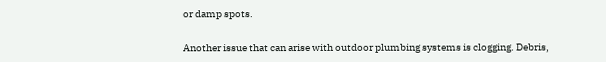or damp spots.

Another issue that can arise with outdoor plumbing systems is clogging. Debris,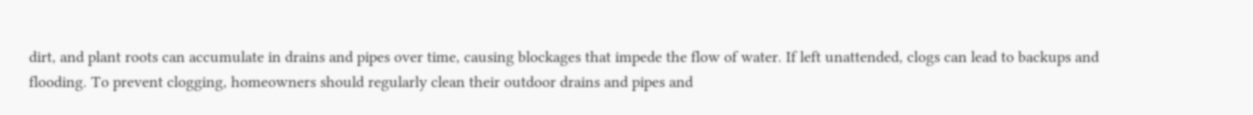dirt, and plant roots can accumulate in drains and pipes over time, causing blockages that impede the flow of water. If left unattended, clogs can lead to backups and flooding. To prevent clogging, homeowners should regularly clean their outdoor drains and pipes and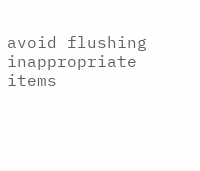avoid flushing inappropriate items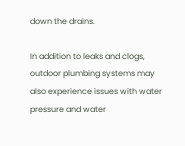down the drains.

In addition to leaks and clogs, outdoor plumbing systems may also experience issues with water pressure and water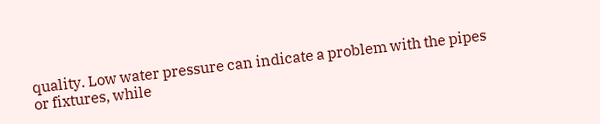quality. Low water pressure can indicate a problem with the pipes or fixtures, while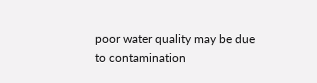poor water quality may be due to contamination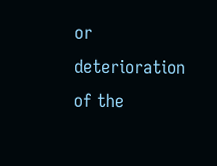or deterioration of the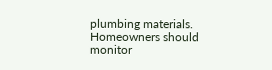plumbing materials. Homeowners should monitor